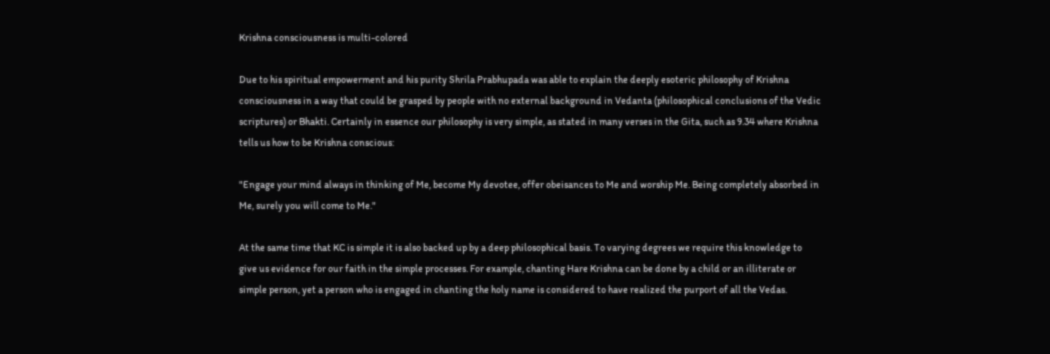Krishna consciousness is multi-colored

Due to his spiritual empowerment and his purity Shrila Prabhupada was able to explain the deeply esoteric philosophy of Krishna consciousness in a way that could be grasped by people with no external background in Vedanta (philosophical conclusions of the Vedic scriptures) or Bhakti. Certainly in essence our philosophy is very simple, as stated in many verses in the Gita, such as 9.34 where Krishna tells us how to be Krishna conscious:

"Engage your mind always in thinking of Me, become My devotee, offer obeisances to Me and worship Me. Being completely absorbed in Me, surely you will come to Me."

At the same time that KC is simple it is also backed up by a deep philosophical basis. To varying degrees we require this knowledge to give us evidence for our faith in the simple processes. For example, chanting Hare Krishna can be done by a child or an illiterate or simple person, yet a person who is engaged in chanting the holy name is considered to have realized the purport of all the Vedas.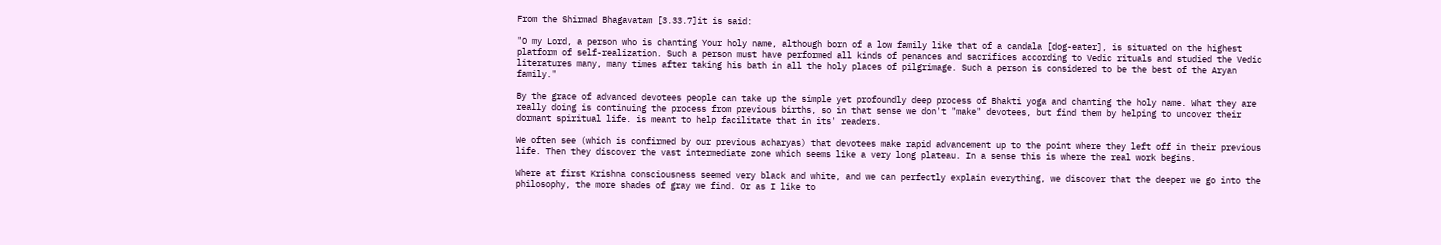From the Shirmad Bhagavatam [3.33.7]it is said:

"O my Lord, a person who is chanting Your holy name, although born of a low family like that of a candala [dog-eater], is situated on the highest platform of self-realization. Such a person must have performed all kinds of penances and sacrifices according to Vedic rituals and studied the Vedic literatures many, many times after taking his bath in all the holy places of pilgrimage. Such a person is considered to be the best of the Aryan family."

By the grace of advanced devotees people can take up the simple yet profoundly deep process of Bhakti yoga and chanting the holy name. What they are really doing is continuing the process from previous births, so in that sense we don't "make" devotees, but find them by helping to uncover their dormant spiritual life. is meant to help facilitate that in its' readers.

We often see (which is confirmed by our previous acharyas) that devotees make rapid advancement up to the point where they left off in their previous life. Then they discover the vast intermediate zone which seems like a very long plateau. In a sense this is where the real work begins.

Where at first Krishna consciousness seemed very black and white, and we can perfectly explain everything, we discover that the deeper we go into the philosophy, the more shades of gray we find. Or as I like to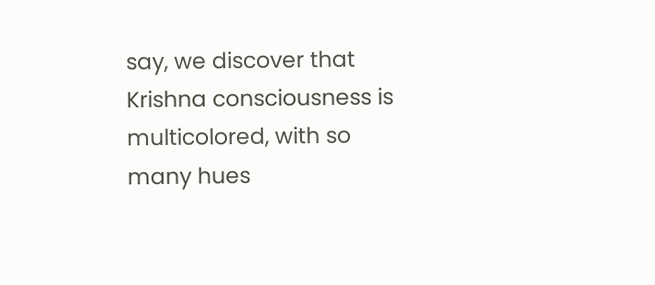say, we discover that Krishna consciousness is multicolored, with so many hues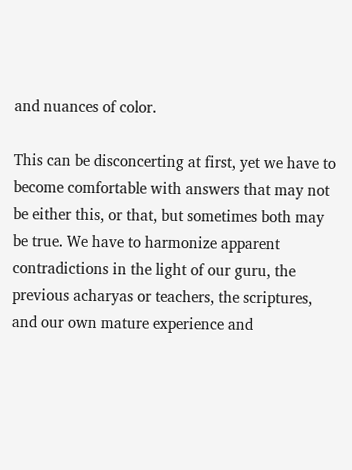and nuances of color.

This can be disconcerting at first, yet we have to become comfortable with answers that may not be either this, or that, but sometimes both may be true. We have to harmonize apparent contradictions in the light of our guru, the previous acharyas or teachers, the scriptures, and our own mature experience and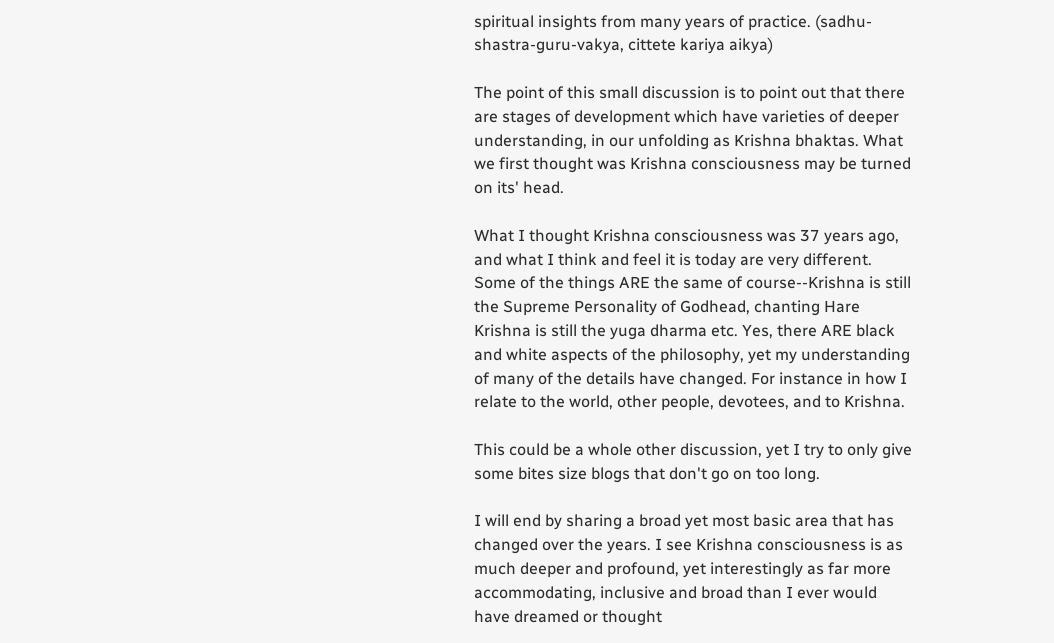spiritual insights from many years of practice. (sadhu-shastra-guru-vakya, cittete kariya aikya)

The point of this small discussion is to point out that there are stages of development which have varieties of deeper understanding, in our unfolding as Krishna bhaktas. What we first thought was Krishna consciousness may be turned on its' head.

What I thought Krishna consciousness was 37 years ago, and what I think and feel it is today are very different. Some of the things ARE the same of course--Krishna is still the Supreme Personality of Godhead, chanting Hare Krishna is still the yuga dharma etc. Yes, there ARE black and white aspects of the philosophy, yet my understanding of many of the details have changed. For instance in how I relate to the world, other people, devotees, and to Krishna.

This could be a whole other discussion, yet I try to only give some bites size blogs that don't go on too long.

I will end by sharing a broad yet most basic area that has changed over the years. I see Krishna consciousness is as much deeper and profound, yet interestingly as far more accommodating, inclusive and broad than I ever would have dreamed or thought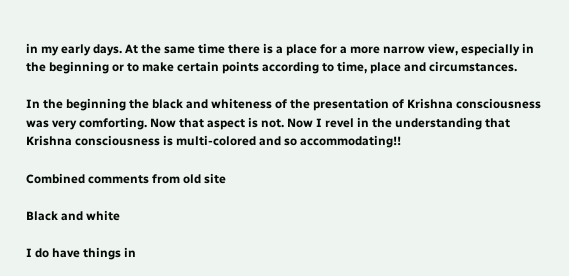in my early days. At the same time there is a place for a more narrow view, especially in the beginning or to make certain points according to time, place and circumstances.

In the beginning the black and whiteness of the presentation of Krishna consciousness was very comforting. Now that aspect is not. Now I revel in the understanding that Krishna consciousness is multi-colored and so accommodating!!

Combined comments from old site

Black and white

I do have things in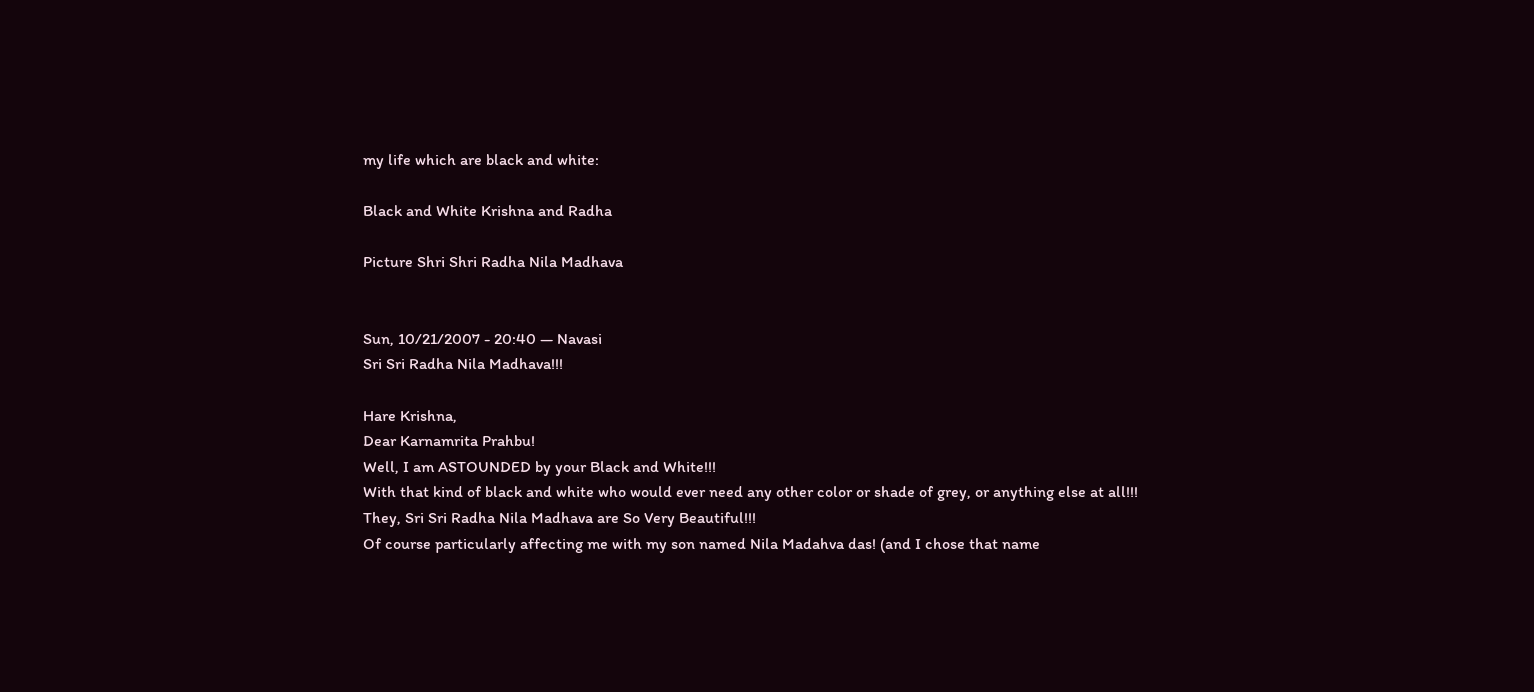my life which are black and white:

Black and White Krishna and Radha

Picture Shri Shri Radha Nila Madhava


Sun, 10/21/2007 - 20:40 — Navasi
Sri Sri Radha Nila Madhava!!!

Hare Krishna,
Dear Karnamrita Prahbu!
Well, I am ASTOUNDED by your Black and White!!!
With that kind of black and white who would ever need any other color or shade of grey, or anything else at all!!!
They, Sri Sri Radha Nila Madhava are So Very Beautiful!!!
Of course particularly affecting me with my son named Nila Madahva das! (and I chose that name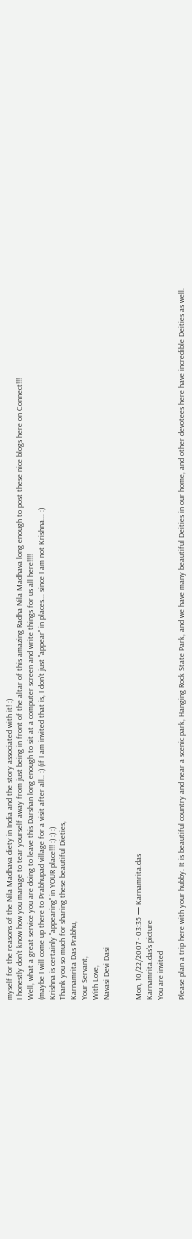myself for the reasons of the Nila Madhava diety in India and the story associated with it! :)
I honestly don't know how you manage to tear yourself away from just being in front of the altar of this amazing Radha Nila Madhava long enough to post these nice blogs here on Connect!!!
Well, what a great service you are doing to leave this Darshan long enough to sit at a computer screen and write things for us all here!!!!
(maybe I will come up there to Prabhupad village for a visit after all.. :) (if I am invited that is, I don't just "appear" in places... since I am not Krishna... :)
Krishna is certainly "appearing" in YOUR place!!! :) :) :)
Thank you so much for sharing these beautiful Dieties,
Karnamrita Das Prabhu,
Your Servant,
With Love,
Navasi Devi Dasi


Mon, 10/22/2007 - 03:35 — Karnamrita.das
Karnamrita.das's picture
You are invited

Please plan a trip here with your hubby. It is beautiful country and near a scenic park, Hanging Rock State Park, and we have many beautiful Deities in our home, and other devotees here have incredible Deities as well.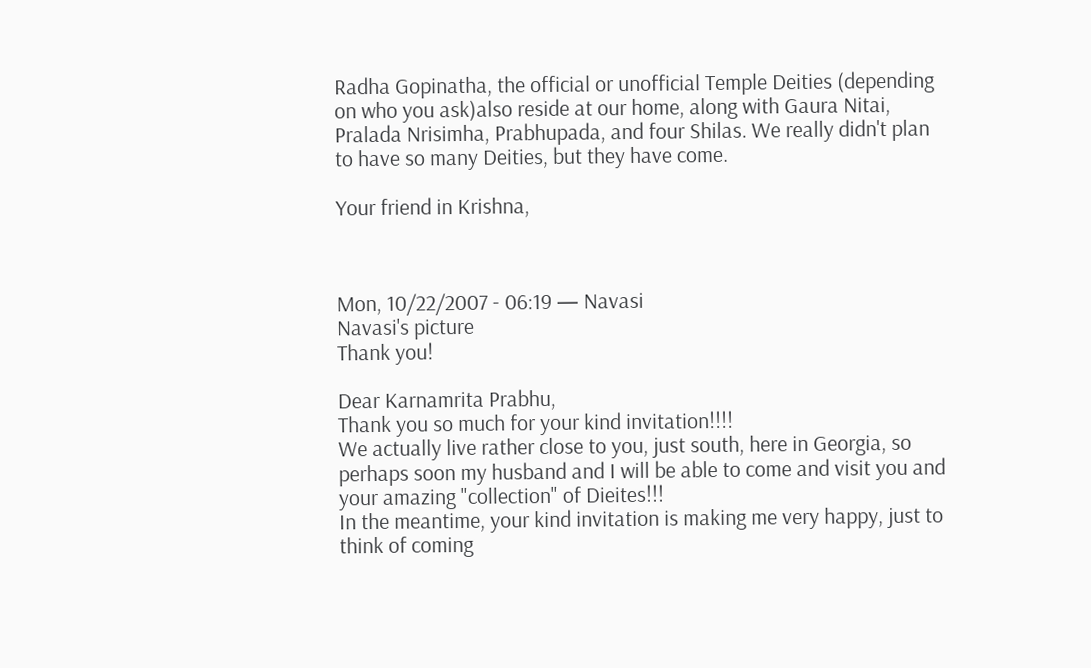Radha Gopinatha, the official or unofficial Temple Deities (depending on who you ask)also reside at our home, along with Gaura Nitai, Pralada Nrisimha, Prabhupada, and four Shilas. We really didn't plan to have so many Deities, but they have come.

Your friend in Krishna,



Mon, 10/22/2007 - 06:19 — Navasi
Navasi's picture
Thank you!

Dear Karnamrita Prabhu,
Thank you so much for your kind invitation!!!!
We actually live rather close to you, just south, here in Georgia, so perhaps soon my husband and I will be able to come and visit you and your amazing "collection" of Dieites!!!
In the meantime, your kind invitation is making me very happy, just to think of coming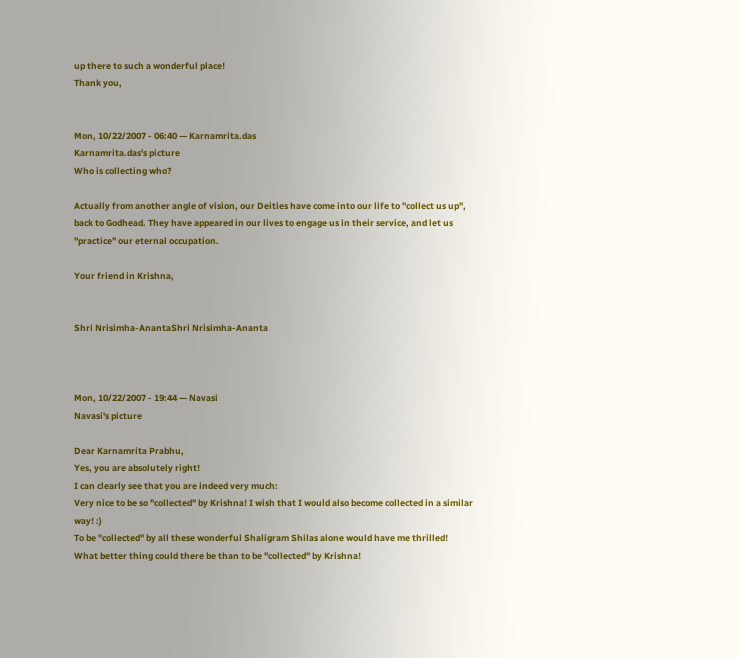up there to such a wonderful place!
Thank you,


Mon, 10/22/2007 - 06:40 — Karnamrita.das
Karnamrita.das's picture
Who is collecting who?

Actually from another angle of vision, our Deities have come into our life to "collect us up", back to Godhead. They have appeared in our lives to engage us in their service, and let us "practice" our eternal occupation.

Your friend in Krishna,


Shri Nrisimha-AnantaShri Nrisimha-Ananta



Mon, 10/22/2007 - 19:44 — Navasi
Navasi's picture

Dear Karnamrita Prabhu,
Yes, you are absolutely right!
I can clearly see that you are indeed very much:
Very nice to be so "collected" by Krishna! I wish that I would also become collected in a similar way! :)
To be "collected" by all these wonderful Shaligram Shilas alone would have me thrilled!
What better thing could there be than to be "collected" by Krishna!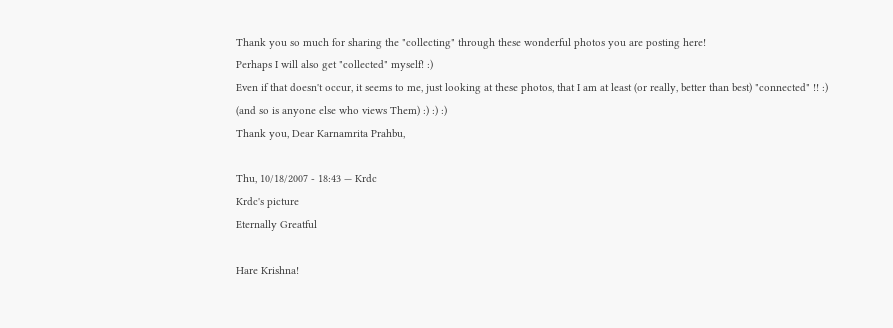Thank you so much for sharing the "collecting" through these wonderful photos you are posting here!
Perhaps I will also get "collected" myself! :)
Even if that doesn't occur, it seems to me, just looking at these photos, that I am at least (or really, better than best) "connected" !! :)
(and so is anyone else who views Them) :) :) :)
Thank you, Dear Karnamrita Prahbu,

Thu, 10/18/2007 - 18:43 — Krdc
Krdc's picture
Eternally Greatful

Hare Krishna!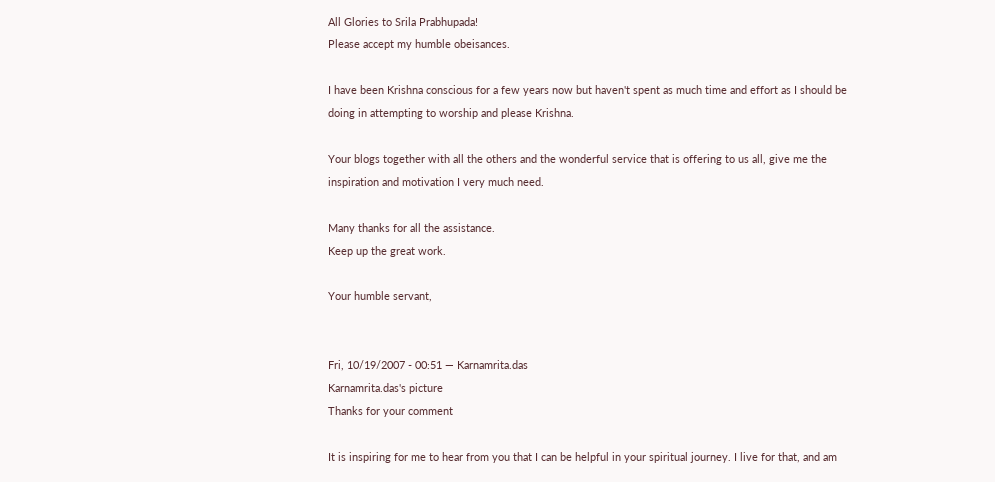All Glories to Srila Prabhupada!
Please accept my humble obeisances.

I have been Krishna conscious for a few years now but haven't spent as much time and effort as I should be doing in attempting to worship and please Krishna.

Your blogs together with all the others and the wonderful service that is offering to us all, give me the inspiration and motivation I very much need.

Many thanks for all the assistance.
Keep up the great work.

Your humble servant,


Fri, 10/19/2007 - 00:51 — Karnamrita.das
Karnamrita.das's picture
Thanks for your comment

It is inspiring for me to hear from you that I can be helpful in your spiritual journey. I live for that, and am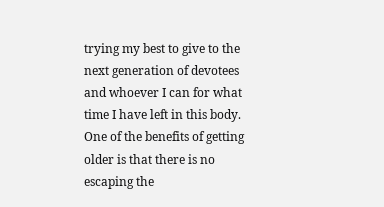trying my best to give to the next generation of devotees and whoever I can for what time I have left in this body. One of the benefits of getting older is that there is no escaping the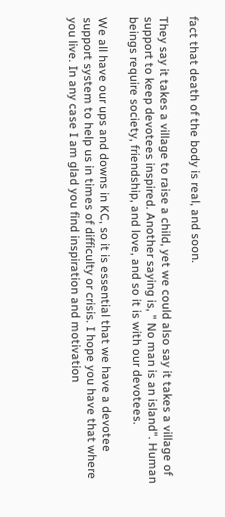fact that death of the body is real, and soon.

They say it takes a village to raise a child, yet we could also say it takes a village of support to keep devotees inspired. Another saying is, " No man is an island". Human beings require society, friendship, and love, and so it is with our devotees.

We all have our ups and downs in KC, so it is essential that we have a devotee support system to help us in times of difficulty or crisis. I hope you have that where you live. In any case I am glad you find inspiration and motivation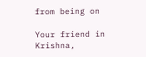from being on

Your friend in Krishna,